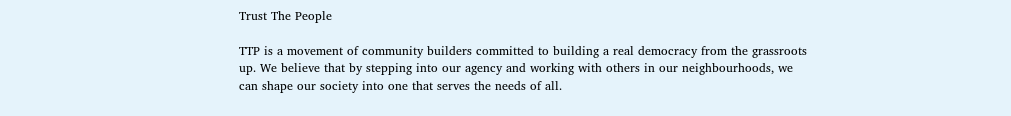Trust The People

TTP is a movement of community builders committed to building a real democracy from the grassroots up. We believe that by stepping into our agency and working with others in our neighbourhoods, we can shape our society into one that serves the needs of all.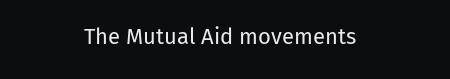The Mutual Aid movements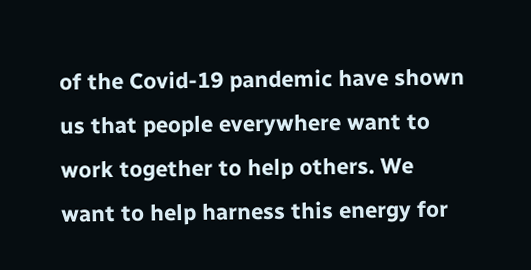of the Covid-19 pandemic have shown us that people everywhere want to work together to help others. We want to help harness this energy for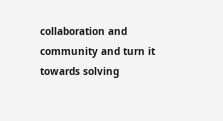collaboration and community and turn it towards solving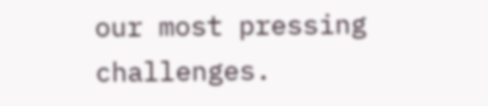our most pressing challenges.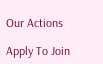Our Actions

Apply To Join